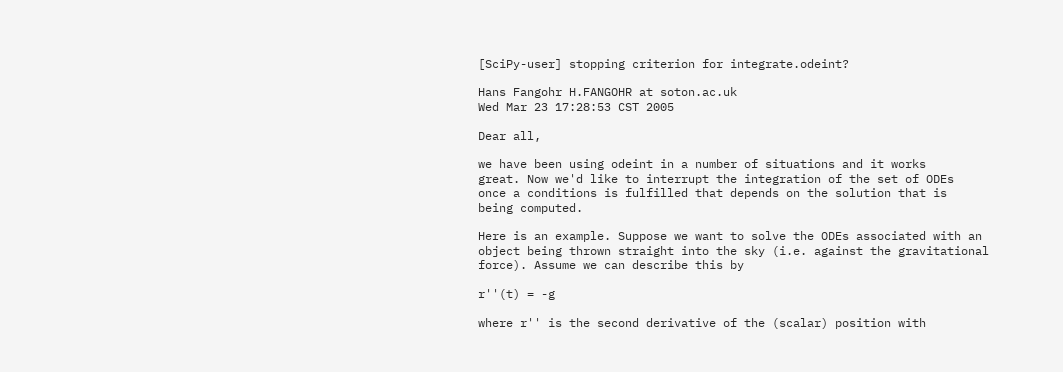[SciPy-user] stopping criterion for integrate.odeint?

Hans Fangohr H.FANGOHR at soton.ac.uk
Wed Mar 23 17:28:53 CST 2005

Dear all,

we have been using odeint in a number of situations and it works
great. Now we'd like to interrupt the integration of the set of ODEs
once a conditions is fulfilled that depends on the solution that is
being computed.

Here is an example. Suppose we want to solve the ODEs associated with an
object being thrown straight into the sky (i.e. against the gravitational
force). Assume we can describe this by

r''(t) = -g

where r'' is the second derivative of the (scalar) position with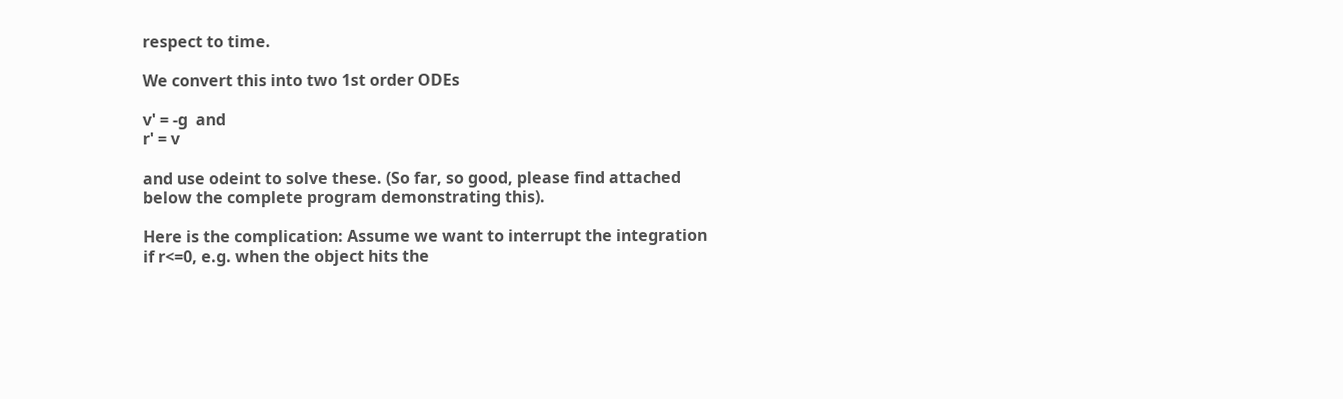respect to time.

We convert this into two 1st order ODEs

v' = -g  and
r' = v

and use odeint to solve these. (So far, so good, please find attached
below the complete program demonstrating this).

Here is the complication: Assume we want to interrupt the integration
if r<=0, e.g. when the object hits the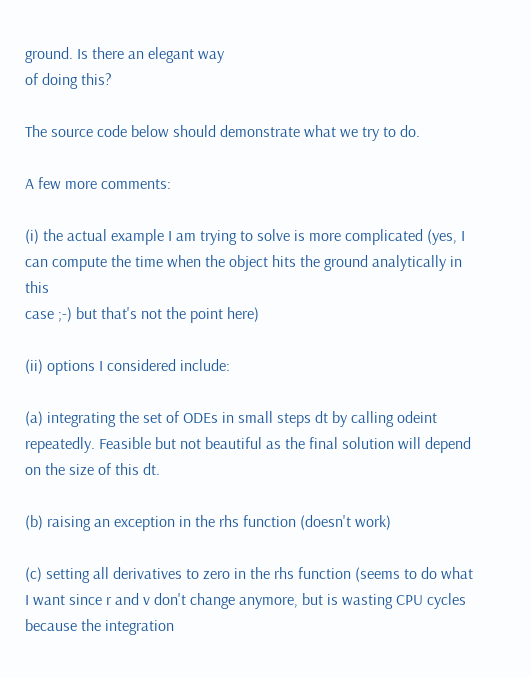ground. Is there an elegant way
of doing this?

The source code below should demonstrate what we try to do.

A few more comments:

(i) the actual example I am trying to solve is more complicated (yes, I
can compute the time when the object hits the ground analytically in this
case ;-) but that's not the point here)

(ii) options I considered include:

(a) integrating the set of ODEs in small steps dt by calling odeint
repeatedly. Feasible but not beautiful as the final solution will depend
on the size of this dt.

(b) raising an exception in the rhs function (doesn't work)

(c) setting all derivatives to zero in the rhs function (seems to do what
I want since r and v don't change anymore, but is wasting CPU cycles
because the integration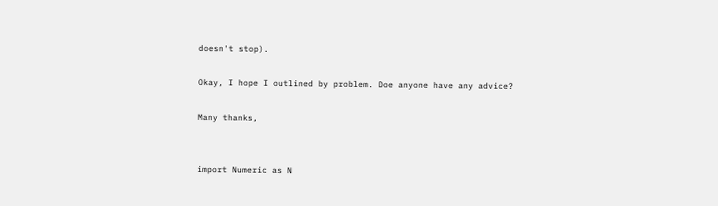doesn't stop).

Okay, I hope I outlined by problem. Doe anyone have any advice?

Many thanks,


import Numeric as N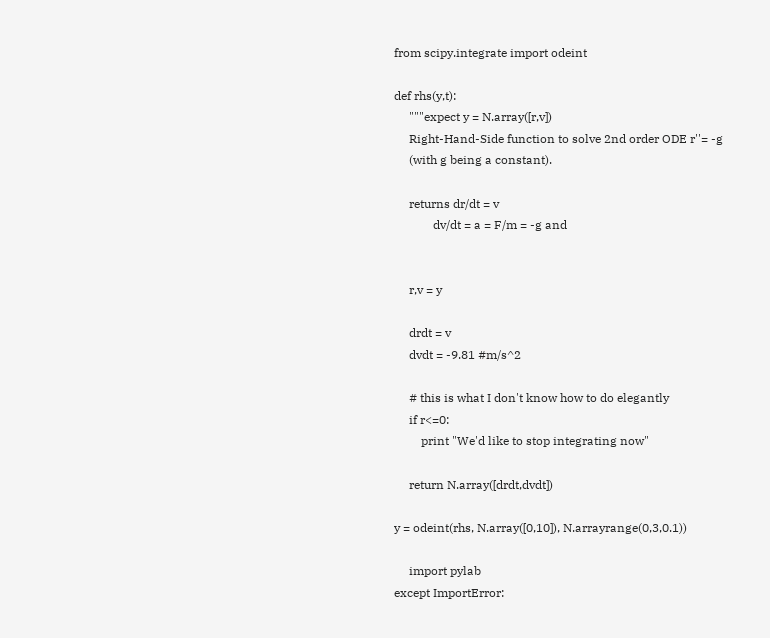from scipy.integrate import odeint

def rhs(y,t):
     """expect y = N.array([r,v])
     Right-Hand-Side function to solve 2nd order ODE r''= -g
     (with g being a constant).

     returns dr/dt = v
             dv/dt = a = F/m = -g and


     r,v = y

     drdt = v
     dvdt = -9.81 #m/s^2

     # this is what I don't know how to do elegantly
     if r<=0:
         print "We'd like to stop integrating now"

     return N.array([drdt,dvdt])

y = odeint(rhs, N.array([0,10]), N.arrayrange(0,3,0.1))

     import pylab
except ImportError: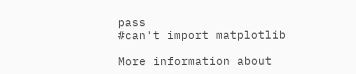pass                                 #can't import matplotlib

More information about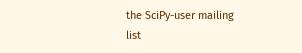the SciPy-user mailing list